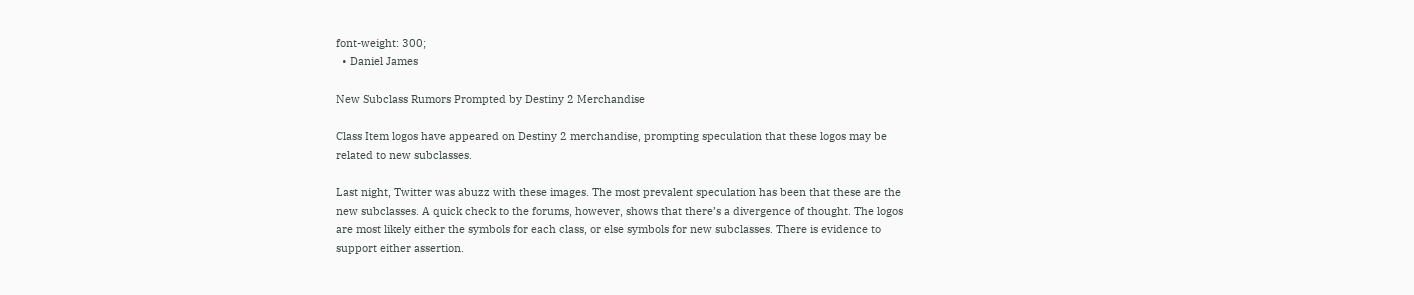font-weight: 300;
  • Daniel James

New Subclass Rumors Prompted by Destiny 2 Merchandise

Class Item logos have appeared on Destiny 2 merchandise, prompting speculation that these logos may be related to new subclasses.

Last night, Twitter was abuzz with these images. The most prevalent speculation has been that these are the new subclasses. A quick check to the forums, however, shows that there’s a divergence of thought. The logos are most likely either the symbols for each class, or else symbols for new subclasses. There is evidence to support either assertion.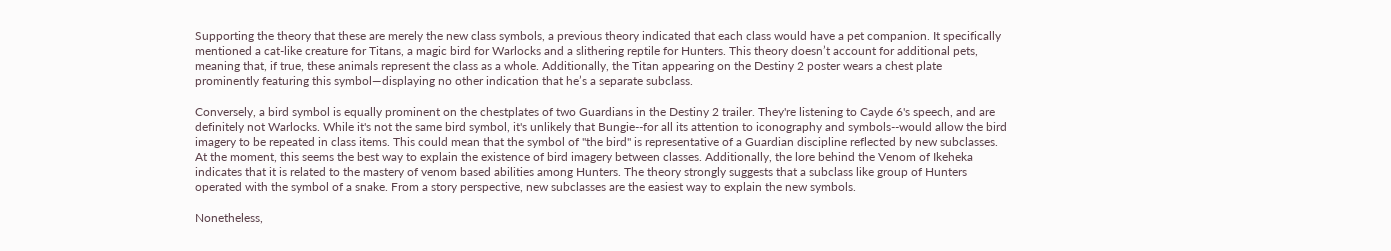Supporting the theory that these are merely the new class symbols, a previous theory indicated that each class would have a pet companion. It specifically mentioned a cat-like creature for Titans, a magic bird for Warlocks and a slithering reptile for Hunters. This theory doesn’t account for additional pets, meaning that, if true, these animals represent the class as a whole. Additionally, the Titan appearing on the Destiny 2 poster wears a chest plate prominently featuring this symbol—displaying no other indication that he’s a separate subclass.

Conversely, a bird symbol is equally prominent on the chestplates of two Guardians in the Destiny 2 trailer. They're listening to Cayde 6's speech, and are definitely not Warlocks. While it's not the same bird symbol, it's unlikely that Bungie--for all its attention to iconography and symbols--would allow the bird imagery to be repeated in class items. This could mean that the symbol of "the bird" is representative of a Guardian discipline reflected by new subclasses. At the moment, this seems the best way to explain the existence of bird imagery between classes. Additionally, the lore behind the Venom of Ikeheka indicates that it is related to the mastery of venom based abilities among Hunters. The theory strongly suggests that a subclass like group of Hunters operated with the symbol of a snake. From a story perspective, new subclasses are the easiest way to explain the new symbols.

Nonetheless,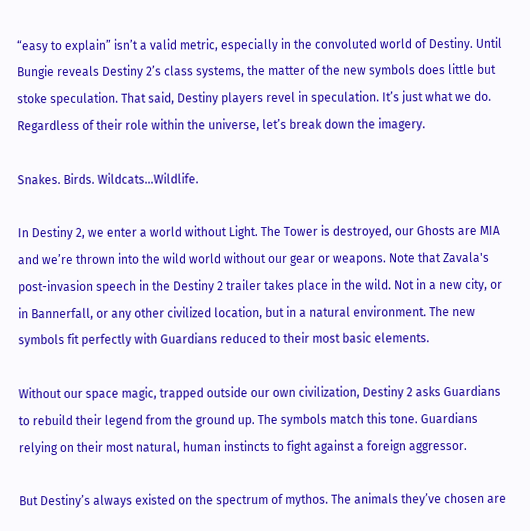“easy to explain” isn’t a valid metric, especially in the convoluted world of Destiny. Until Bungie reveals Destiny 2’s class systems, the matter of the new symbols does little but stoke speculation. That said, Destiny players revel in speculation. It’s just what we do. Regardless of their role within the universe, let’s break down the imagery.

Snakes. Birds. Wildcats…Wildlife.

In Destiny 2, we enter a world without Light. The Tower is destroyed, our Ghosts are MIA and we’re thrown into the wild world without our gear or weapons. Note that Zavala's post-invasion speech in the Destiny 2 trailer takes place in the wild. Not in a new city, or in Bannerfall, or any other civilized location, but in a natural environment. The new symbols fit perfectly with Guardians reduced to their most basic elements.

Without our space magic, trapped outside our own civilization, Destiny 2 asks Guardians to rebuild their legend from the ground up. The symbols match this tone. Guardians relying on their most natural, human instincts to fight against a foreign aggressor.

But Destiny’s always existed on the spectrum of mythos. The animals they’ve chosen are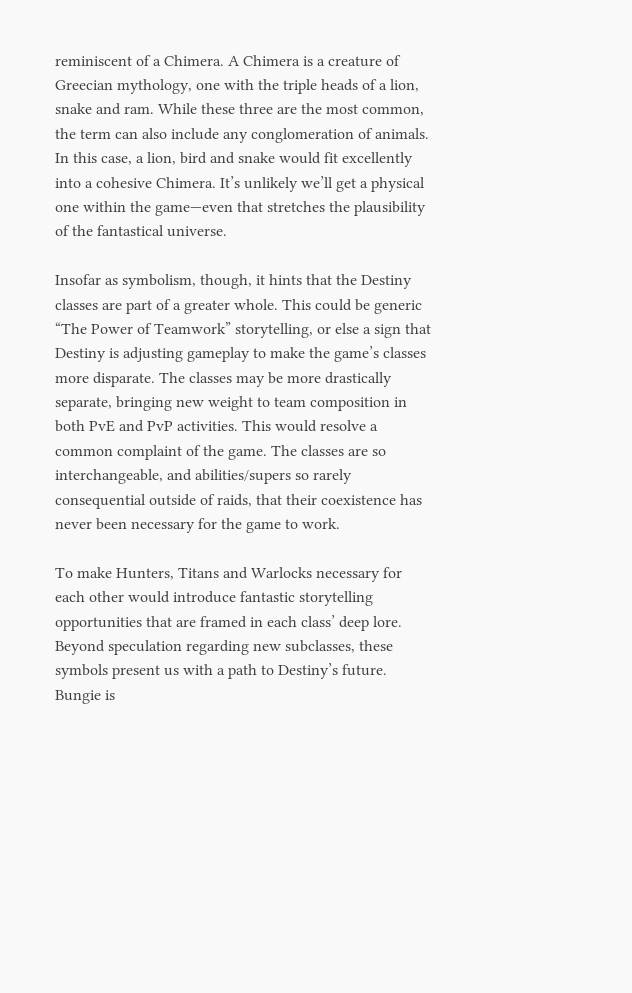reminiscent of a Chimera. A Chimera is a creature of Greecian mythology, one with the triple heads of a lion, snake and ram. While these three are the most common, the term can also include any conglomeration of animals. In this case, a lion, bird and snake would fit excellently into a cohesive Chimera. It’s unlikely we’ll get a physical one within the game—even that stretches the plausibility of the fantastical universe.

Insofar as symbolism, though, it hints that the Destiny classes are part of a greater whole. This could be generic “The Power of Teamwork” storytelling, or else a sign that Destiny is adjusting gameplay to make the game’s classes more disparate. The classes may be more drastically separate, bringing new weight to team composition in both PvE and PvP activities. This would resolve a common complaint of the game. The classes are so interchangeable, and abilities/supers so rarely consequential outside of raids, that their coexistence has never been necessary for the game to work.

To make Hunters, Titans and Warlocks necessary for each other would introduce fantastic storytelling opportunities that are framed in each class’ deep lore. Beyond speculation regarding new subclasses, these symbols present us with a path to Destiny’s future. Bungie is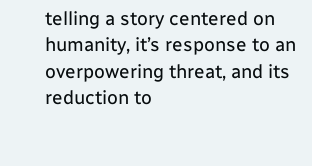telling a story centered on humanity, it’s response to an overpowering threat, and its reduction to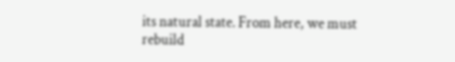its natural state. From here, we must rebuild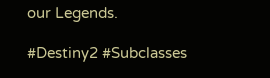our Legends.

#Destiny2 #Subclasses